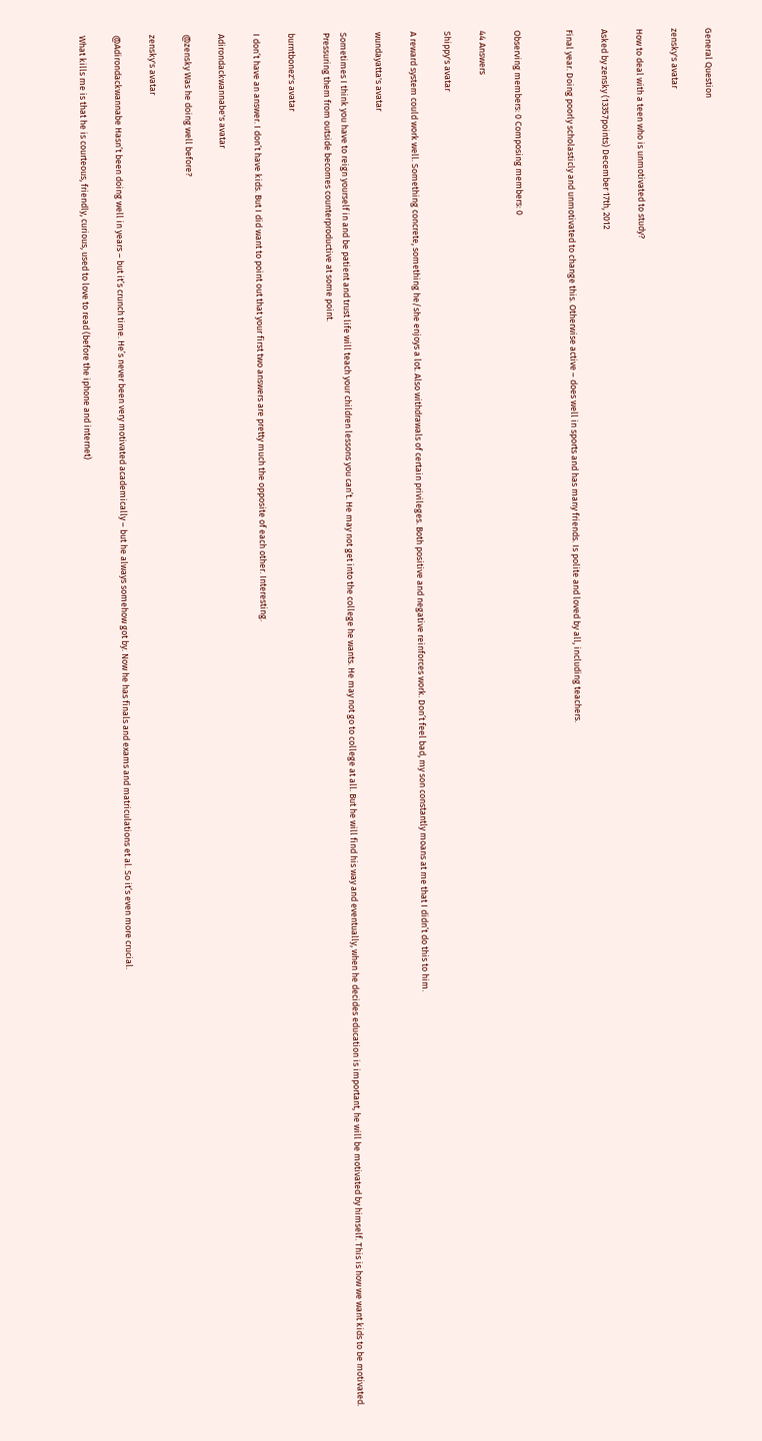General Question

zensky's avatar

How to deal with a teen who is unmotivated to study?

Asked by zensky (13357points) December 17th, 2012

Final year. Doing poorly scholasticly and unmotivated to change this. Otherwise active – does well in sports and has many friends. Is polite and loved by all, including teachers.


Observing members: 0 Composing members: 0

44 Answers

Shippy's avatar

A reward system could work well. Something concrete, something he/she enjoys a lot. Also withdrawals of certain privileges. Both positive and negative reinforces work. Don’t feel bad, my son constantly moans at me that I didn’t do this to him.

wundayatta's avatar

Sometimes I think you have to reign yourself in and be patient and trust life will teach your children lessons you can’t. He may not get into the college he wants. He may not go to college at all. But he will find his way and eventually, when he decides education is important, he will be motivated by himself. This is how we want kids to be motivated. Pressuring them from outside becomes counterproductive at some point.

burntbonez's avatar

I don’t have an answer. I don’t have kids. But I did want to point out that your first two answers are pretty much the opposite of each other. Interesting.

Adirondackwannabe's avatar

@zensky Was he doing well before?

zensky's avatar

@Adirondackwannabe Hasn’t been doing well in years – but it’s crunch time. He’s never been very motivated academically – but he always somehow got by. Now he has finals and exams and matriculations et al. So it’s even more crucial.

What kills me is that he is courteous, friendly, curious, used to love to read (before the iphone and internet)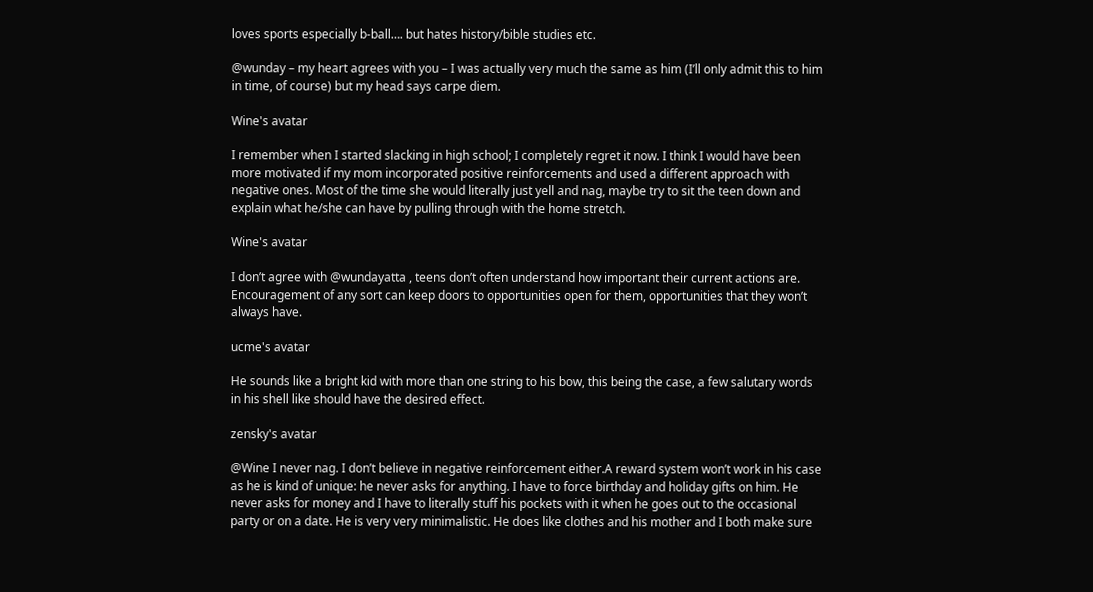loves sports especially b-ball…. but hates history/bible studies etc.

@wunday – my heart agrees with you – I was actually very much the same as him (I’ll only admit this to him in time, of course) but my head says carpe diem.

Wine's avatar

I remember when I started slacking in high school; I completely regret it now. I think I would have been more motivated if my mom incorporated positive reinforcements and used a different approach with negative ones. Most of the time she would literally just yell and nag, maybe try to sit the teen down and explain what he/she can have by pulling through with the home stretch.

Wine's avatar

I don’t agree with @wundayatta , teens don’t often understand how important their current actions are. Encouragement of any sort can keep doors to opportunities open for them, opportunities that they won’t always have.

ucme's avatar

He sounds like a bright kid with more than one string to his bow, this being the case, a few salutary words in his shell like should have the desired effect.

zensky's avatar

@Wine I never nag. I don’t believe in negative reinforcement either.A reward system won’t work in his case as he is kind of unique: he never asks for anything. I have to force birthday and holiday gifts on him. He never asks for money and I have to literally stuff his pockets with it when he goes out to the occasional party or on a date. He is very very minimalistic. He does like clothes and his mother and I both make sure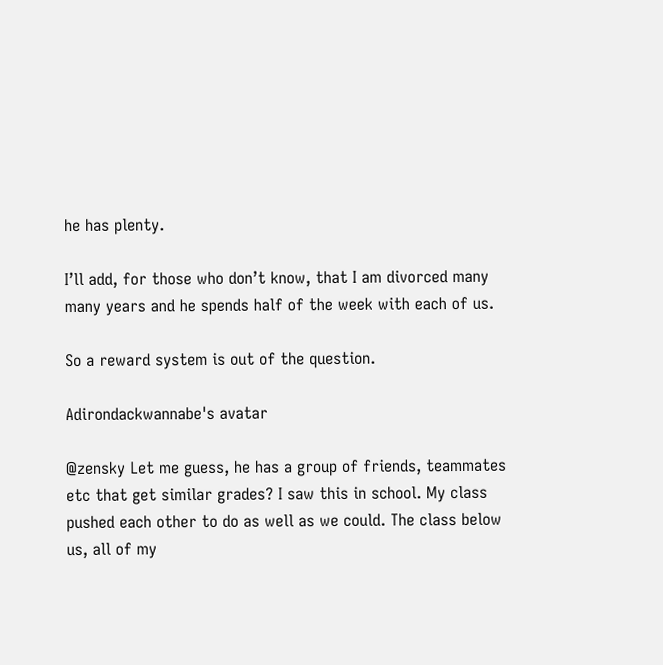he has plenty.

I’ll add, for those who don’t know, that I am divorced many many years and he spends half of the week with each of us.

So a reward system is out of the question.

Adirondackwannabe's avatar

@zensky Let me guess, he has a group of friends, teammates etc that get similar grades? I saw this in school. My class pushed each other to do as well as we could. The class below us, all of my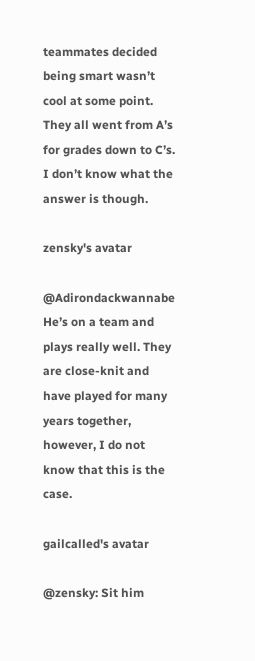teammates decided being smart wasn’t cool at some point. They all went from A’s for grades down to C’s. I don’t know what the answer is though.

zensky's avatar

@Adirondackwannabe He’s on a team and plays really well. They are close-knit and have played for many years together, however, I do not know that this is the case.

gailcalled's avatar

@zensky: Sit him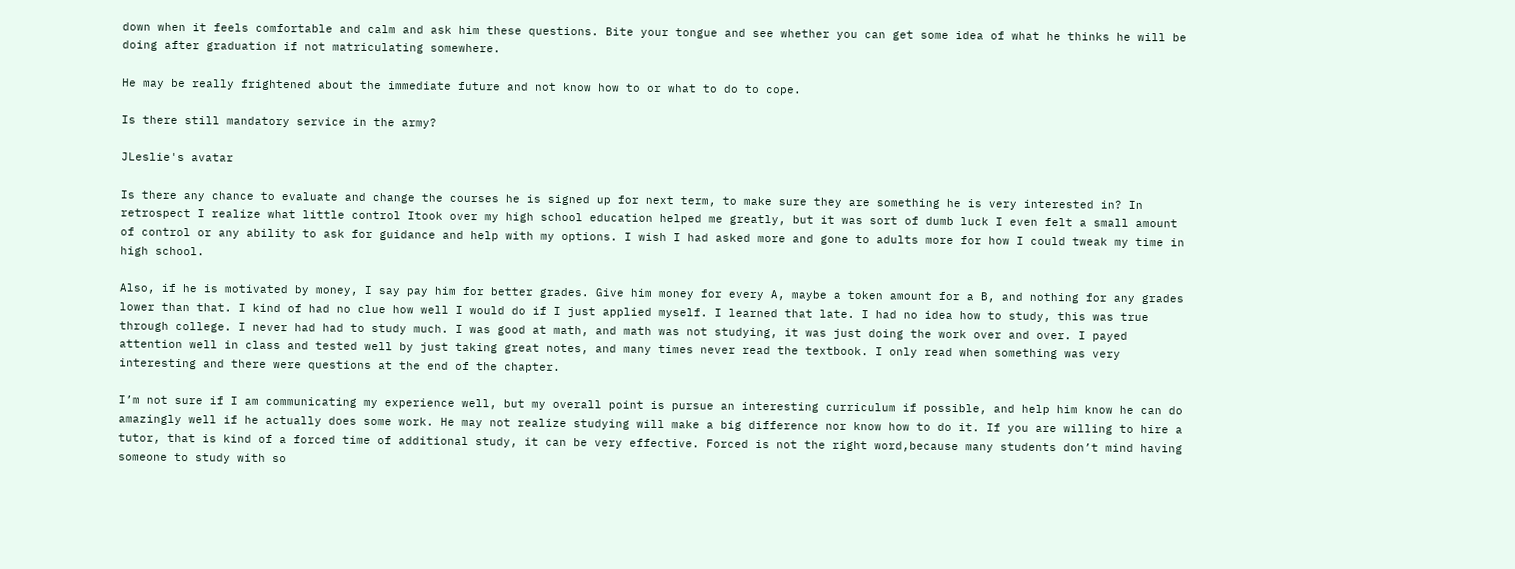down when it feels comfortable and calm and ask him these questions. Bite your tongue and see whether you can get some idea of what he thinks he will be doing after graduation if not matriculating somewhere.

He may be really frightened about the immediate future and not know how to or what to do to cope.

Is there still mandatory service in the army?

JLeslie's avatar

Is there any chance to evaluate and change the courses he is signed up for next term, to make sure they are something he is very interested in? In retrospect I realize what little control Itook over my high school education helped me greatly, but it was sort of dumb luck I even felt a small amount of control or any ability to ask for guidance and help with my options. I wish I had asked more and gone to adults more for how I could tweak my time in high school.

Also, if he is motivated by money, I say pay him for better grades. Give him money for every A, maybe a token amount for a B, and nothing for any grades lower than that. I kind of had no clue how well I would do if I just applied myself. I learned that late. I had no idea how to study, this was true through college. I never had had to study much. I was good at math, and math was not studying, it was just doing the work over and over. I payed attention well in class and tested well by just taking great notes, and many times never read the textbook. I only read when something was very interesting and there were questions at the end of the chapter.

I’m not sure if I am communicating my experience well, but my overall point is pursue an interesting curriculum if possible, and help him know he can do amazingly well if he actually does some work. He may not realize studying will make a big difference nor know how to do it. If you are willing to hire a tutor, that is kind of a forced time of additional study, it can be very effective. Forced is not the right word,because many students don’t mind having someone to study with so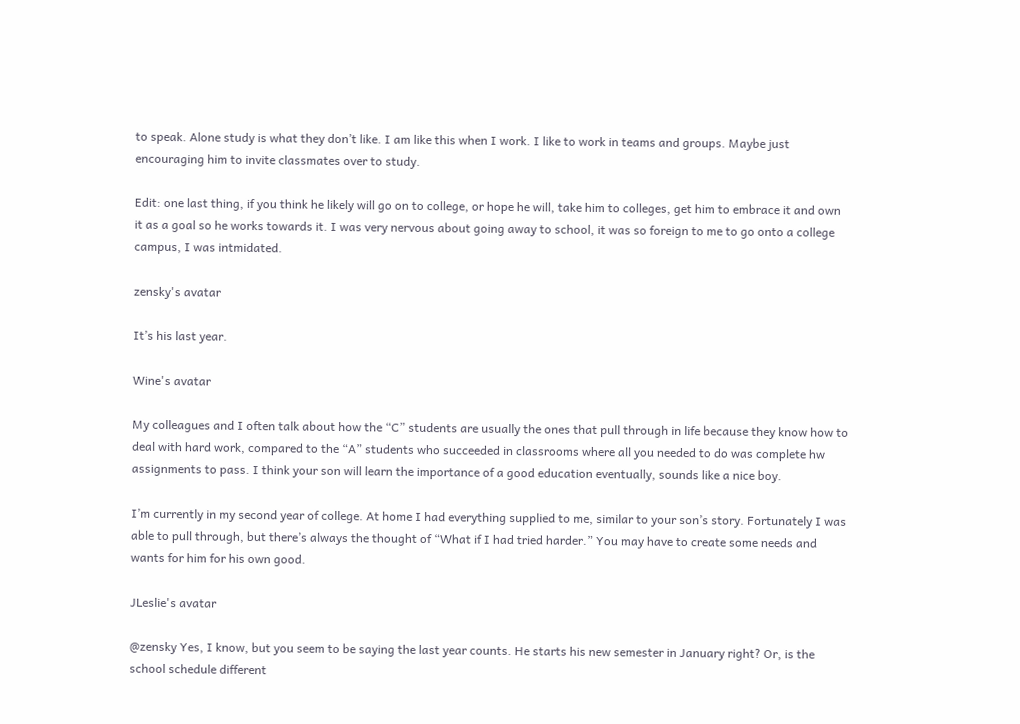to speak. Alone study is what they don’t like. I am like this when I work. I like to work in teams and groups. Maybe just encouraging him to invite classmates over to study.

Edit: one last thing, if you think he likely will go on to college, or hope he will, take him to colleges, get him to embrace it and own it as a goal so he works towards it. I was very nervous about going away to school, it was so foreign to me to go onto a college campus, I was intmidated.

zensky's avatar

It’s his last year.

Wine's avatar

My colleagues and I often talk about how the “C” students are usually the ones that pull through in life because they know how to deal with hard work, compared to the “A” students who succeeded in classrooms where all you needed to do was complete hw assignments to pass. I think your son will learn the importance of a good education eventually, sounds like a nice boy.

I’m currently in my second year of college. At home I had everything supplied to me, similar to your son’s story. Fortunately I was able to pull through, but there’s always the thought of “What if I had tried harder.” You may have to create some needs and wants for him for his own good.

JLeslie's avatar

@zensky Yes, I know, but you seem to be saying the last year counts. He starts his new semester in January right? Or, is the school schedule different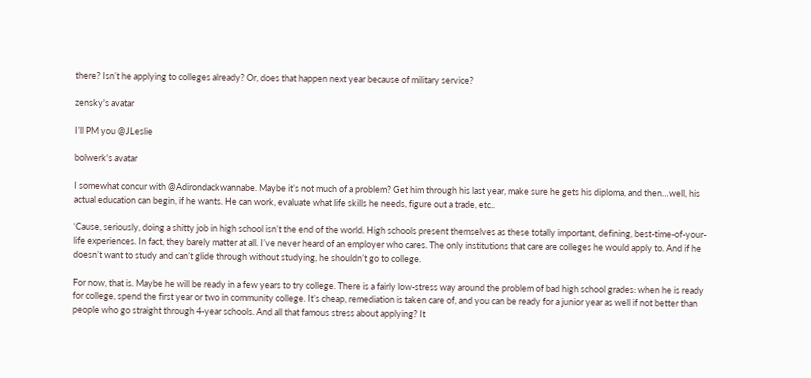there? Isn’t he applying to colleges already? Or, does that happen next year because of military service?

zensky's avatar

I’ll PM you @JLeslie

bolwerk's avatar

I somewhat concur with @Adirondackwannabe. Maybe it’s not much of a problem? Get him through his last year, make sure he gets his diploma, and then…well, his actual education can begin, if he wants. He can work, evaluate what life skills he needs, figure out a trade, etc..

‘Cause, seriously, doing a shitty job in high school isn’t the end of the world. High schools present themselves as these totally important, defining, best-time-of-your-life experiences. In fact, they barely matter at all. I’ve never heard of an employer who cares. The only institutions that care are colleges he would apply to. And if he doesn’t want to study and can’t glide through without studying, he shouldn’t go to college.

For now, that is. Maybe he will be ready in a few years to try college. There is a fairly low-stress way around the problem of bad high school grades: when he is ready for college, spend the first year or two in community college. It’s cheap, remediation is taken care of, and you can be ready for a junior year as well if not better than people who go straight through 4-year schools. And all that famous stress about applying? It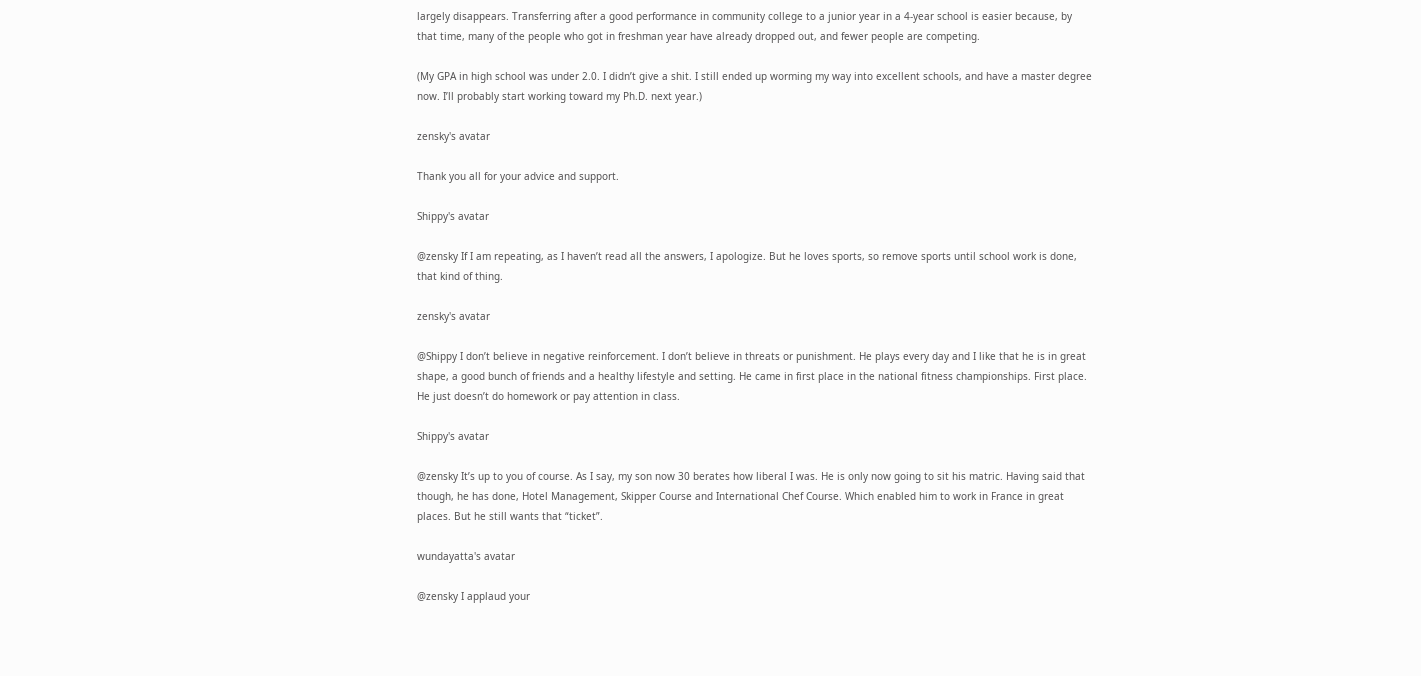largely disappears. Transferring after a good performance in community college to a junior year in a 4-year school is easier because, by that time, many of the people who got in freshman year have already dropped out, and fewer people are competing.

(My GPA in high school was under 2.0. I didn’t give a shit. I still ended up worming my way into excellent schools, and have a master degree now. I’ll probably start working toward my Ph.D. next year.)

zensky's avatar

Thank you all for your advice and support.

Shippy's avatar

@zensky If I am repeating, as I haven’t read all the answers, I apologize. But he loves sports, so remove sports until school work is done, that kind of thing.

zensky's avatar

@Shippy I don’t believe in negative reinforcement. I don’t believe in threats or punishment. He plays every day and I like that he is in great shape, a good bunch of friends and a healthy lifestyle and setting. He came in first place in the national fitness championships. First place. He just doesn’t do homework or pay attention in class.

Shippy's avatar

@zensky It’s up to you of course. As I say, my son now 30 berates how liberal I was. He is only now going to sit his matric. Having said that though, he has done, Hotel Management, Skipper Course and International Chef Course. Which enabled him to work in France in great places. But he still wants that “ticket”.

wundayatta's avatar

@zensky I applaud your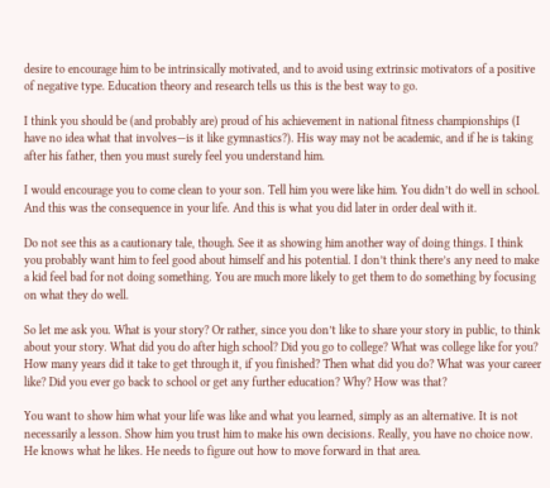desire to encourage him to be intrinsically motivated, and to avoid using extrinsic motivators of a positive of negative type. Education theory and research tells us this is the best way to go.

I think you should be (and probably are) proud of his achievement in national fitness championships (I have no idea what that involves—is it like gymnastics?). His way may not be academic, and if he is taking after his father, then you must surely feel you understand him.

I would encourage you to come clean to your son. Tell him you were like him. You didn’t do well in school. And this was the consequence in your life. And this is what you did later in order deal with it.

Do not see this as a cautionary tale, though. See it as showing him another way of doing things. I think you probably want him to feel good about himself and his potential. I don’t think there’s any need to make a kid feel bad for not doing something. You are much more likely to get them to do something by focusing on what they do well.

So let me ask you. What is your story? Or rather, since you don’t like to share your story in public, to think about your story. What did you do after high school? Did you go to college? What was college like for you? How many years did it take to get through it, if you finished? Then what did you do? What was your career like? Did you ever go back to school or get any further education? Why? How was that?

You want to show him what your life was like and what you learned, simply as an alternative. It is not necessarily a lesson. Show him you trust him to make his own decisions. Really, you have no choice now. He knows what he likes. He needs to figure out how to move forward in that area.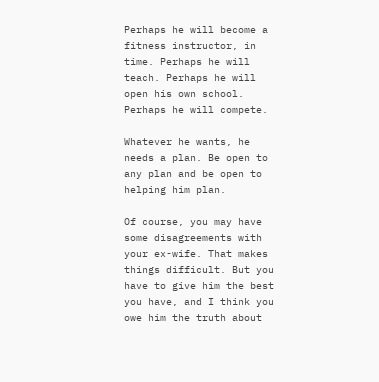Perhaps he will become a fitness instructor, in time. Perhaps he will teach. Perhaps he will open his own school. Perhaps he will compete.

Whatever he wants, he needs a plan. Be open to any plan and be open to helping him plan.

Of course, you may have some disagreements with your ex-wife. That makes things difficult. But you have to give him the best you have, and I think you owe him the truth about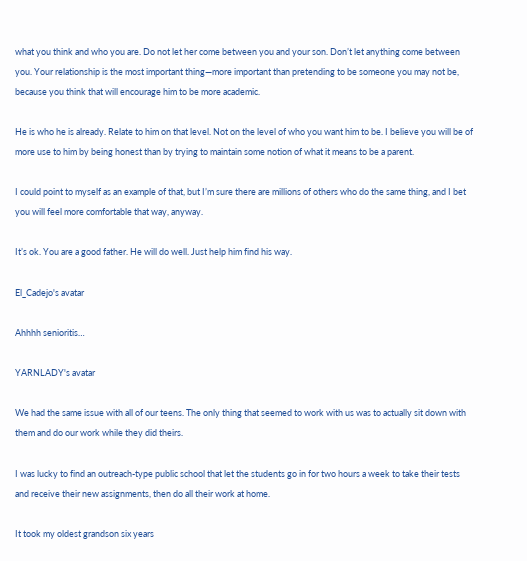what you think and who you are. Do not let her come between you and your son. Don’t let anything come between you. Your relationship is the most important thing—more important than pretending to be someone you may not be, because you think that will encourage him to be more academic.

He is who he is already. Relate to him on that level. Not on the level of who you want him to be. I believe you will be of more use to him by being honest than by trying to maintain some notion of what it means to be a parent.

I could point to myself as an example of that, but I’m sure there are millions of others who do the same thing, and I bet you will feel more comfortable that way, anyway.

It’s ok. You are a good father. He will do well. Just help him find his way.

El_Cadejo's avatar

Ahhhh senioritis…

YARNLADY's avatar

We had the same issue with all of our teens. The only thing that seemed to work with us was to actually sit down with them and do our work while they did theirs.

I was lucky to find an outreach-type public school that let the students go in for two hours a week to take their tests and receive their new assignments, then do all their work at home.

It took my oldest grandson six years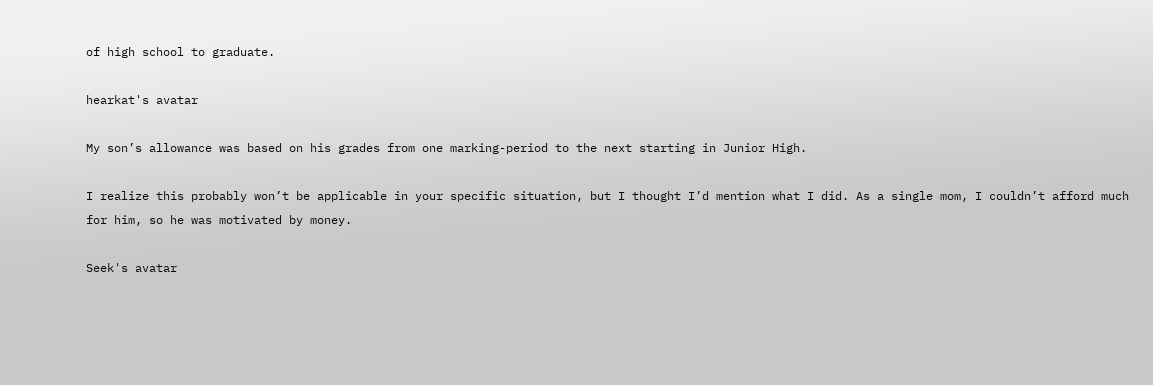of high school to graduate.

hearkat's avatar

My son’s allowance was based on his grades from one marking-period to the next starting in Junior High.

I realize this probably won’t be applicable in your specific situation, but I thought I’d mention what I did. As a single mom, I couldn’t afford much for him, so he was motivated by money.

Seek's avatar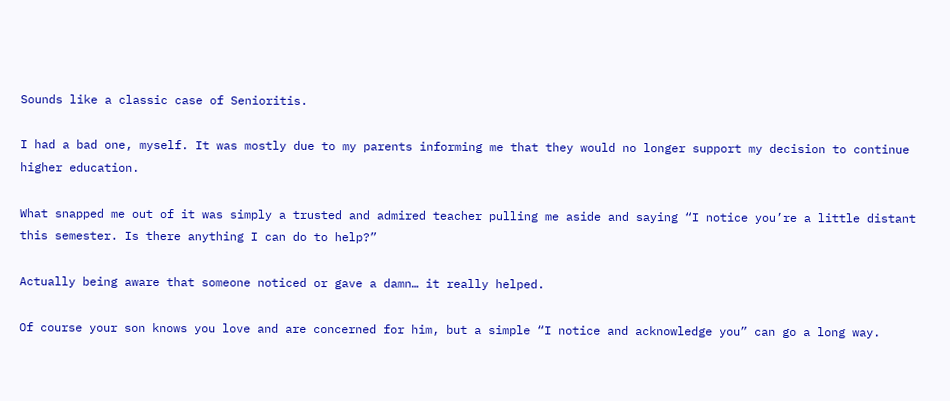Sounds like a classic case of Senioritis.

I had a bad one, myself. It was mostly due to my parents informing me that they would no longer support my decision to continue higher education.

What snapped me out of it was simply a trusted and admired teacher pulling me aside and saying “I notice you’re a little distant this semester. Is there anything I can do to help?”

Actually being aware that someone noticed or gave a damn… it really helped.

Of course your son knows you love and are concerned for him, but a simple “I notice and acknowledge you” can go a long way.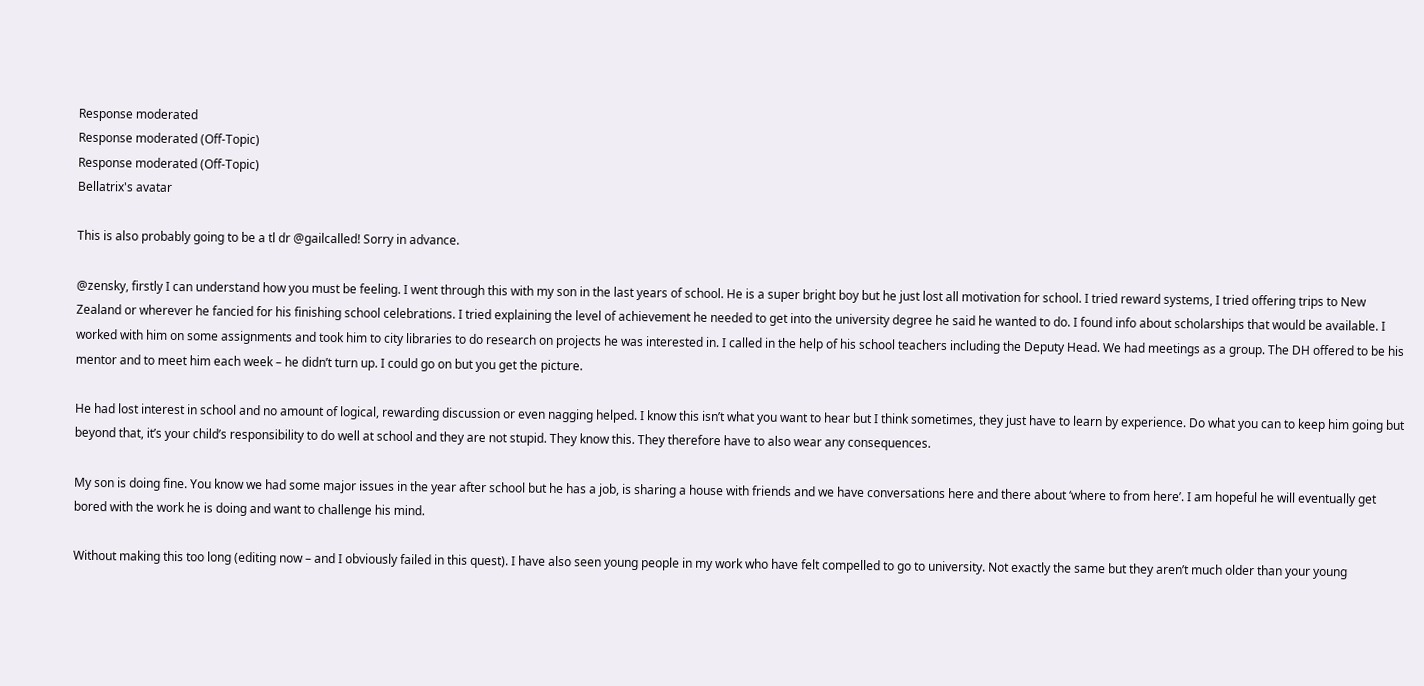Response moderated
Response moderated (Off-Topic)
Response moderated (Off-Topic)
Bellatrix's avatar

This is also probably going to be a tl dr @gailcalled! Sorry in advance.

@zensky, firstly I can understand how you must be feeling. I went through this with my son in the last years of school. He is a super bright boy but he just lost all motivation for school. I tried reward systems, I tried offering trips to New Zealand or wherever he fancied for his finishing school celebrations. I tried explaining the level of achievement he needed to get into the university degree he said he wanted to do. I found info about scholarships that would be available. I worked with him on some assignments and took him to city libraries to do research on projects he was interested in. I called in the help of his school teachers including the Deputy Head. We had meetings as a group. The DH offered to be his mentor and to meet him each week – he didn’t turn up. I could go on but you get the picture.

He had lost interest in school and no amount of logical, rewarding discussion or even nagging helped. I know this isn’t what you want to hear but I think sometimes, they just have to learn by experience. Do what you can to keep him going but beyond that, it’s your child’s responsibility to do well at school and they are not stupid. They know this. They therefore have to also wear any consequences.

My son is doing fine. You know we had some major issues in the year after school but he has a job, is sharing a house with friends and we have conversations here and there about ‘where to from here’. I am hopeful he will eventually get bored with the work he is doing and want to challenge his mind.

Without making this too long (editing now – and I obviously failed in this quest). I have also seen young people in my work who have felt compelled to go to university. Not exactly the same but they aren’t much older than your young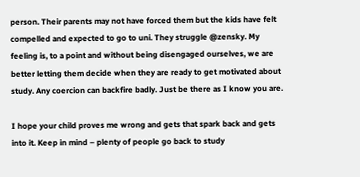person. Their parents may not have forced them but the kids have felt compelled and expected to go to uni. They struggle @zensky. My feeling is, to a point and without being disengaged ourselves, we are better letting them decide when they are ready to get motivated about study. Any coercion can backfire badly. Just be there as I know you are.

I hope your child proves me wrong and gets that spark back and gets into it. Keep in mind – plenty of people go back to study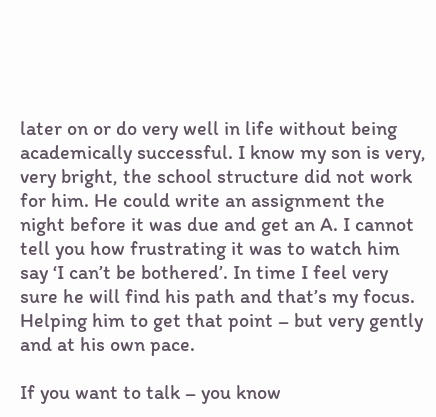later on or do very well in life without being academically successful. I know my son is very, very bright, the school structure did not work for him. He could write an assignment the night before it was due and get an A. I cannot tell you how frustrating it was to watch him say ‘I can’t be bothered’. In time I feel very sure he will find his path and that’s my focus. Helping him to get that point – but very gently and at his own pace.

If you want to talk – you know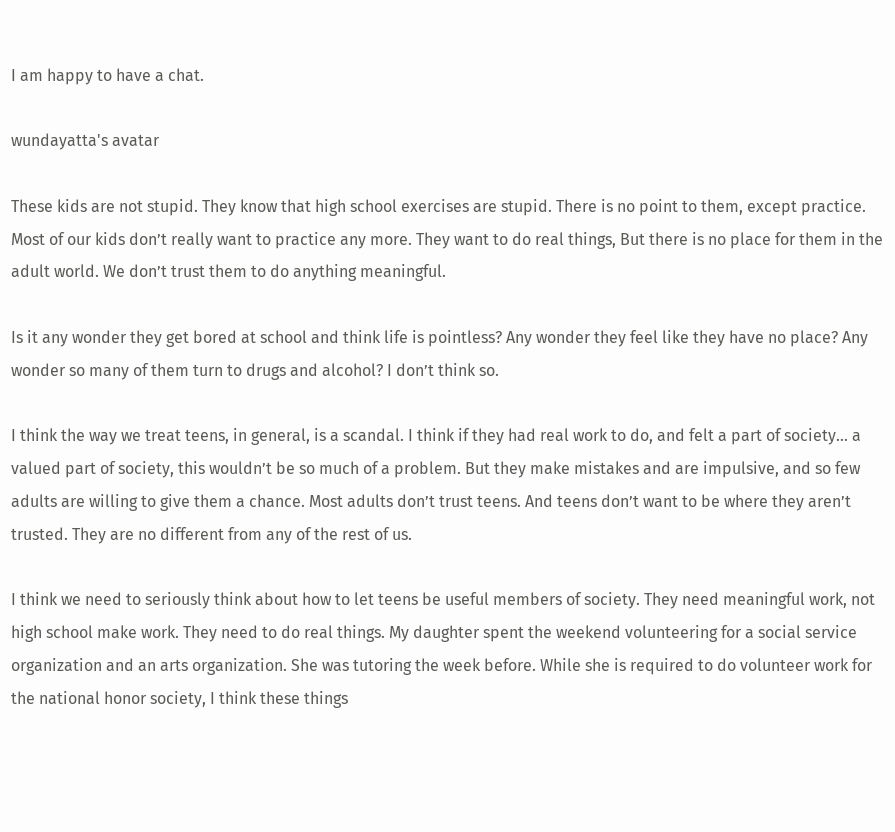I am happy to have a chat.

wundayatta's avatar

These kids are not stupid. They know that high school exercises are stupid. There is no point to them, except practice. Most of our kids don’t really want to practice any more. They want to do real things, But there is no place for them in the adult world. We don’t trust them to do anything meaningful.

Is it any wonder they get bored at school and think life is pointless? Any wonder they feel like they have no place? Any wonder so many of them turn to drugs and alcohol? I don’t think so.

I think the way we treat teens, in general, is a scandal. I think if they had real work to do, and felt a part of society… a valued part of society, this wouldn’t be so much of a problem. But they make mistakes and are impulsive, and so few adults are willing to give them a chance. Most adults don’t trust teens. And teens don’t want to be where they aren’t trusted. They are no different from any of the rest of us.

I think we need to seriously think about how to let teens be useful members of society. They need meaningful work, not high school make work. They need to do real things. My daughter spent the weekend volunteering for a social service organization and an arts organization. She was tutoring the week before. While she is required to do volunteer work for the national honor society, I think these things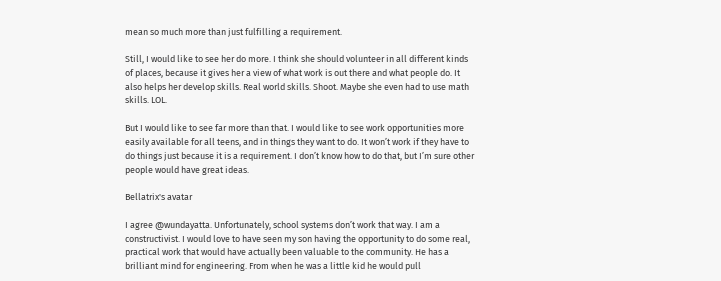mean so much more than just fulfilling a requirement.

Still, I would like to see her do more. I think she should volunteer in all different kinds of places, because it gives her a view of what work is out there and what people do. It also helps her develop skills. Real world skills. Shoot. Maybe she even had to use math skills. LOL.

But I would like to see far more than that. I would like to see work opportunities more easily available for all teens, and in things they want to do. It won’t work if they have to do things just because it is a requirement. I don’t know how to do that, but I’m sure other people would have great ideas.

Bellatrix's avatar

I agree @wundayatta. Unfortunately, school systems don’t work that way. I am a constructivist. I would love to have seen my son having the opportunity to do some real, practical work that would have actually been valuable to the community. He has a brilliant mind for engineering. From when he was a little kid he would pull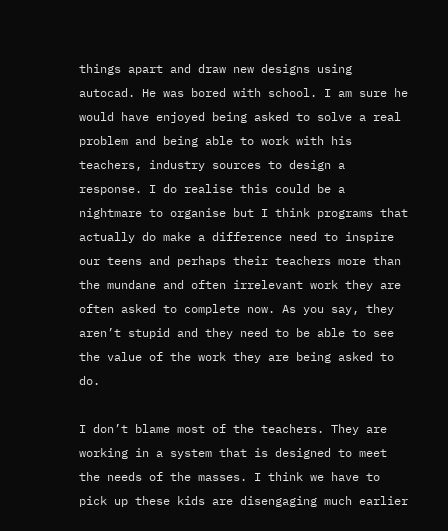things apart and draw new designs using autocad. He was bored with school. I am sure he would have enjoyed being asked to solve a real problem and being able to work with his teachers, industry sources to design a response. I do realise this could be a nightmare to organise but I think programs that actually do make a difference need to inspire our teens and perhaps their teachers more than the mundane and often irrelevant work they are often asked to complete now. As you say, they aren’t stupid and they need to be able to see the value of the work they are being asked to do.

I don’t blame most of the teachers. They are working in a system that is designed to meet the needs of the masses. I think we have to pick up these kids are disengaging much earlier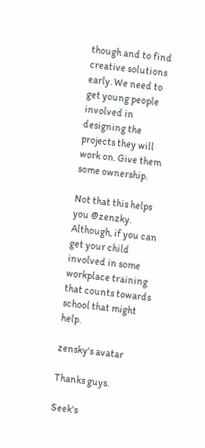though and to find creative solutions early. We need to get young people involved in designing the projects they will work on. Give them some ownership.

Not that this helps you @zenzky. Although, if you can get your child involved in some workplace training that counts towards school that might help.

zensky's avatar

Thanks guys.

Seek's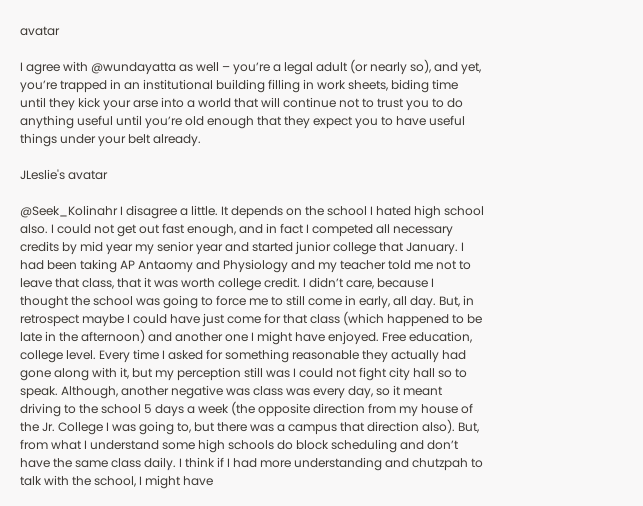avatar

I agree with @wundayatta as well – you’re a legal adult (or nearly so), and yet, you’re trapped in an institutional building filling in work sheets, biding time until they kick your arse into a world that will continue not to trust you to do anything useful until you’re old enough that they expect you to have useful things under your belt already.

JLeslie's avatar

@Seek_Kolinahr I disagree a little. It depends on the school I hated high school also. I could not get out fast enough, and in fact I competed all necessary credits by mid year my senior year and started junior college that January. I had been taking AP Antaomy and Physiology and my teacher told me not to leave that class, that it was worth college credit. I didn’t care, because I thought the school was going to force me to still come in early, all day. But, in retrospect maybe I could have just come for that class (which happened to be late in the afternoon) and another one I might have enjoyed. Free education, college level. Every time I asked for something reasonable they actually had gone along with it, but my perception still was I could not fight city hall so to speak. Although, another negative was class was every day, so it meant driving to the school 5 days a week (the opposite direction from my house of the Jr. College I was going to, but there was a campus that direction also). But, from what I understand some high schools do block scheduling and don’t have the same class daily. I think if I had more understanding and chutzpah to talk with the school, I might have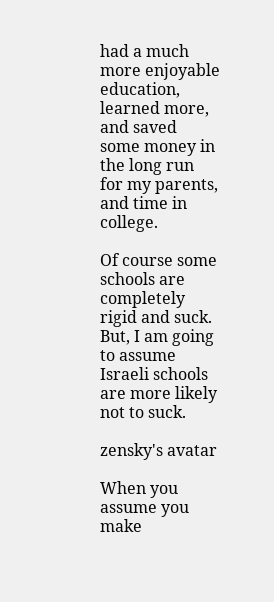had a much more enjoyable education, learned more, and saved some money in the long run for my parents, and time in college.

Of course some schools are completely rigid and suck. But, I am going to assume Israeli schools are more likely not to suck.

zensky's avatar

When you assume you make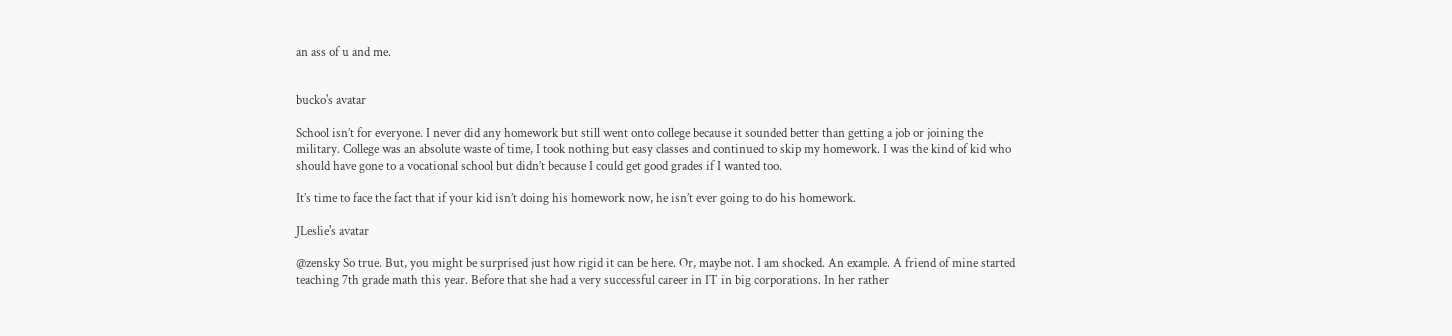an ass of u and me.


bucko's avatar

School isn’t for everyone. I never did any homework but still went onto college because it sounded better than getting a job or joining the military. College was an absolute waste of time, I took nothing but easy classes and continued to skip my homework. I was the kind of kid who should have gone to a vocational school but didn’t because I could get good grades if I wanted too.

It’s time to face the fact that if your kid isn’t doing his homework now, he isn’t ever going to do his homework.

JLeslie's avatar

@zensky So true. But, you might be surprised just how rigid it can be here. Or, maybe not. I am shocked. An example. A friend of mine started teaching 7th grade math this year. Before that she had a very successful career in IT in big corporations. In her rather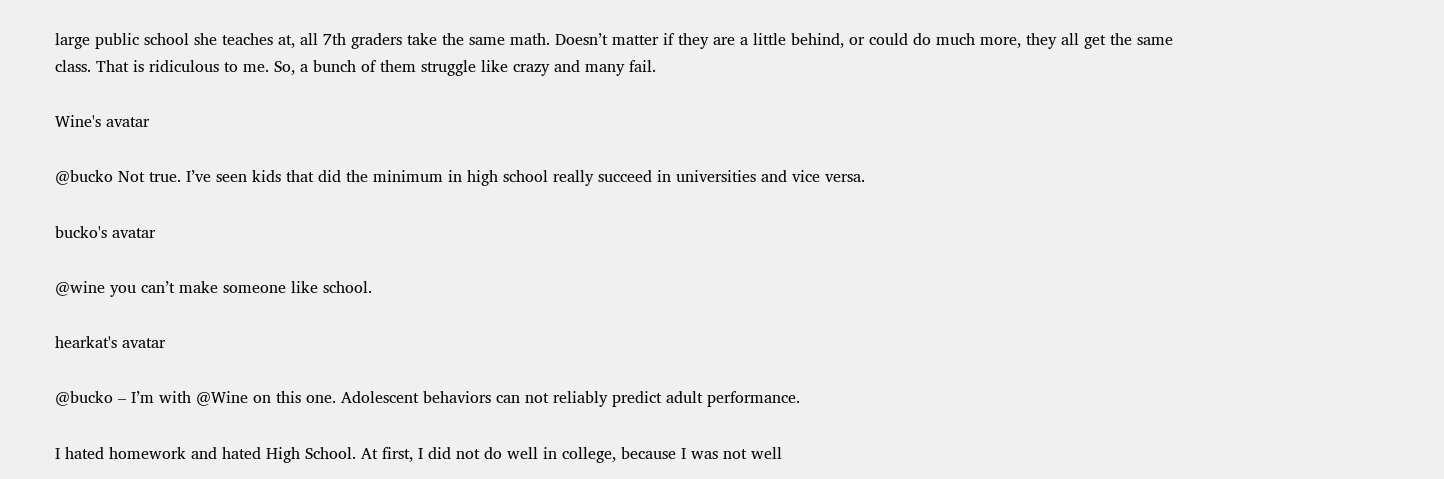large public school she teaches at, all 7th graders take the same math. Doesn’t matter if they are a little behind, or could do much more, they all get the same class. That is ridiculous to me. So, a bunch of them struggle like crazy and many fail.

Wine's avatar

@bucko Not true. I’ve seen kids that did the minimum in high school really succeed in universities and vice versa.

bucko's avatar

@wine you can’t make someone like school.

hearkat's avatar

@bucko – I’m with @Wine on this one. Adolescent behaviors can not reliably predict adult performance.

I hated homework and hated High School. At first, I did not do well in college, because I was not well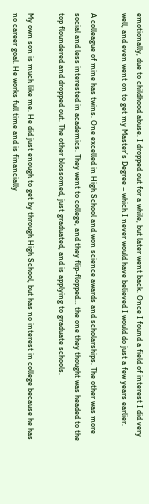emotionally, due to childhood abuse. I dropped out for a while, but later went back. Once I found a field of interest I did very well, and even went on to get my Master’s Degree – which I never would have believed I would do just a few years earlier.

A colleague of mine has twins. One excelled in High School and won science awards and scholarships. The other was more social and less interested in academics. They went to college, and they flip-flopped… the one they thought was headed to the top floundered and dropped out. The other blossomed, just graduated, and is applying to graduate schools.

My own son is much like me. He did just enough to get by through High School, but has no interest in college because he has no career goal. He works full time and is financially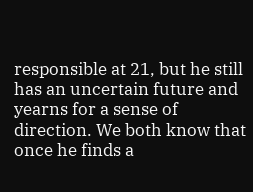responsible at 21, but he still has an uncertain future and yearns for a sense of direction. We both know that once he finds a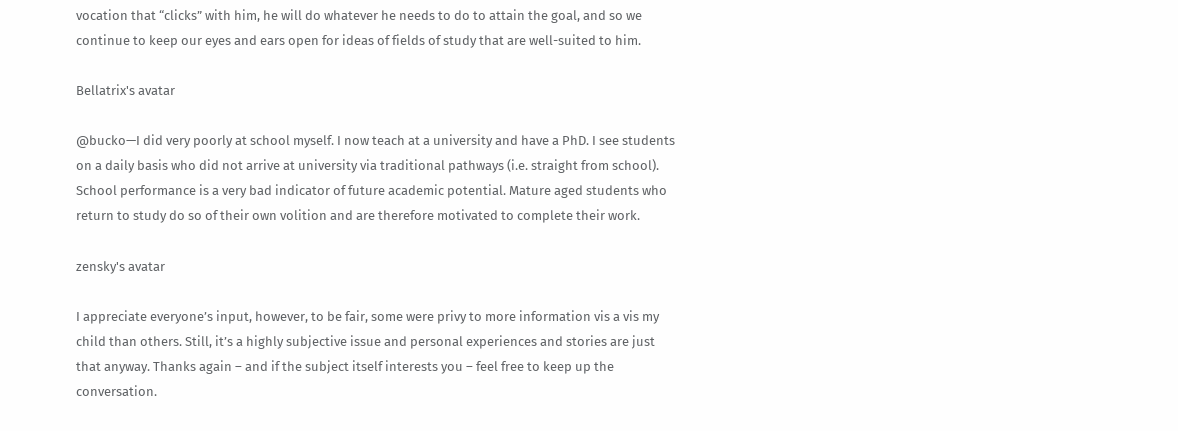vocation that “clicks” with him, he will do whatever he needs to do to attain the goal, and so we continue to keep our eyes and ears open for ideas of fields of study that are well-suited to him.

Bellatrix's avatar

@bucko—I did very poorly at school myself. I now teach at a university and have a PhD. I see students on a daily basis who did not arrive at university via traditional pathways (i.e. straight from school). School performance is a very bad indicator of future academic potential. Mature aged students who return to study do so of their own volition and are therefore motivated to complete their work.

zensky's avatar

I appreciate everyone’s input, however, to be fair, some were privy to more information vis a vis my child than others. Still, it’s a highly subjective issue and personal experiences and stories are just that anyway. Thanks again – and if the subject itself interests you – feel free to keep up the conversation.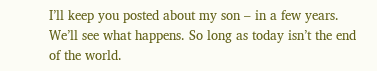I’ll keep you posted about my son – in a few years. We’ll see what happens. So long as today isn’t the end of the world.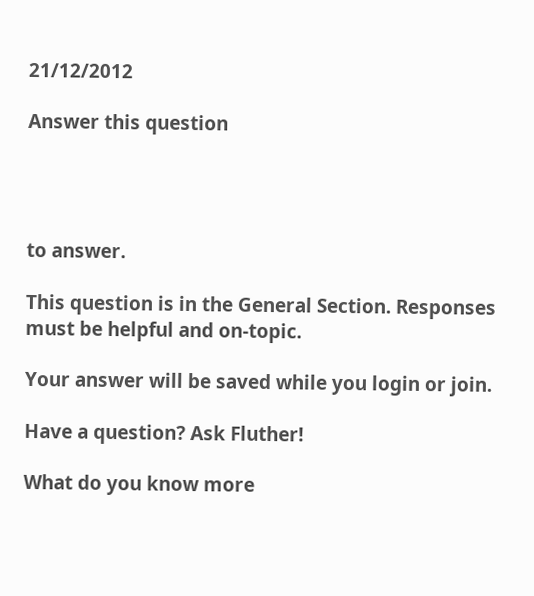21/12/2012

Answer this question




to answer.

This question is in the General Section. Responses must be helpful and on-topic.

Your answer will be saved while you login or join.

Have a question? Ask Fluther!

What do you know more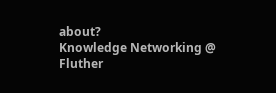about?
Knowledge Networking @ Fluther